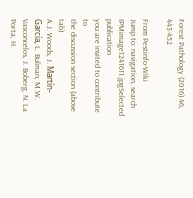Forest Pathology (2016) 46, 443-452

From Pestinfo-Wiki
Jump to: navigation, search
IPMimage1241611.jpgSelected publication
you are invited to contribute to
the discussion section (above tab)
A.J. Woods, J. Martín-García, L. Bulman, M.W. Vasconcelos, J. Boberg, N. La Porta, H.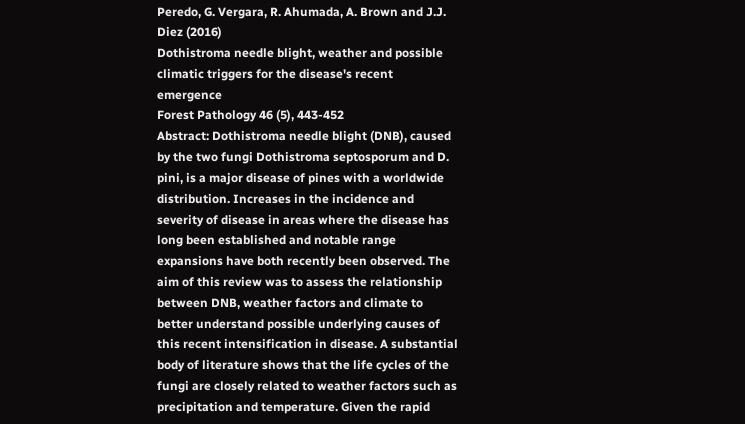Peredo, G. Vergara, R. Ahumada, A. Brown and J.J. Diez (2016)
Dothistroma needle blight, weather and possible climatic triggers for the disease's recent emergence
Forest Pathology 46 (5), 443-452
Abstract: Dothistroma needle blight (DNB), caused by the two fungi Dothistroma septosporum and D. pini, is a major disease of pines with a worldwide distribution. Increases in the incidence and severity of disease in areas where the disease has long been established and notable range expansions have both recently been observed. The aim of this review was to assess the relationship between DNB, weather factors and climate to better understand possible underlying causes of this recent intensification in disease. A substantial body of literature shows that the life cycles of the fungi are closely related to weather factors such as precipitation and temperature. Given the rapid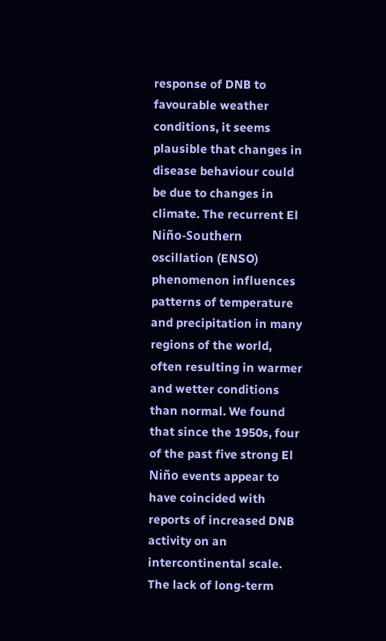response of DNB to favourable weather conditions, it seems plausible that changes in disease behaviour could be due to changes in climate. The recurrent El Niño-Southern oscillation (ENSO) phenomenon influences patterns of temperature and precipitation in many regions of the world, often resulting in warmer and wetter conditions than normal. We found that since the 1950s, four of the past five strong El Niño events appear to have coincided with reports of increased DNB activity on an intercontinental scale. The lack of long-term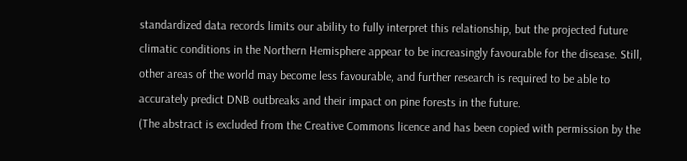standardized data records limits our ability to fully interpret this relationship, but the projected future climatic conditions in the Northern Hemisphere appear to be increasingly favourable for the disease. Still, other areas of the world may become less favourable, and further research is required to be able to accurately predict DNB outbreaks and their impact on pine forests in the future.
(The abstract is excluded from the Creative Commons licence and has been copied with permission by the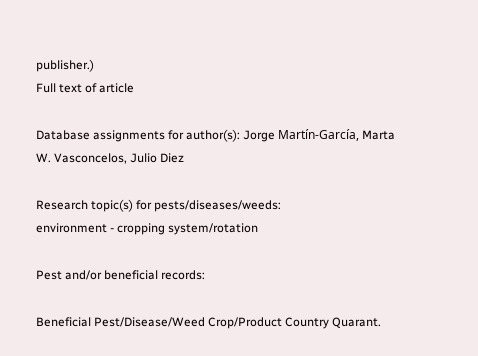publisher.)
Full text of article

Database assignments for author(s): Jorge Martín-García, Marta W. Vasconcelos, Julio Diez

Research topic(s) for pests/diseases/weeds:
environment - cropping system/rotation

Pest and/or beneficial records:

Beneficial Pest/Disease/Weed Crop/Product Country Quarant.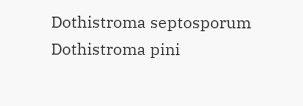Dothistroma septosporum
Dothistroma pini